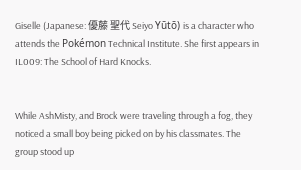Giselle (Japanese: 優藤 聖代 Seiyo Yūtō) is a character who attends the Pokémon Technical Institute. She first appears in IL009: The School of Hard Knocks.


While AshMisty, and Brock were traveling through a fog, they noticed a small boy being picked on by his classmates. The group stood up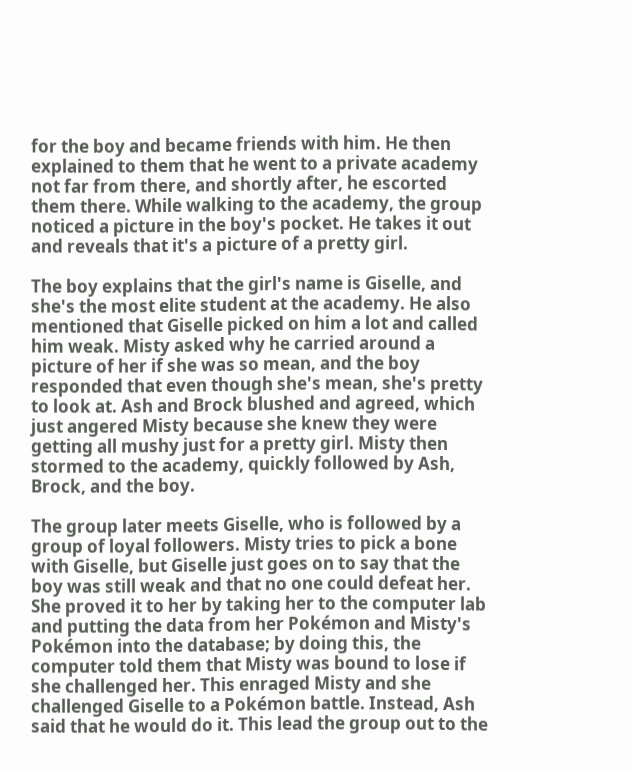for the boy and became friends with him. He then explained to them that he went to a private academy not far from there, and shortly after, he escorted them there. While walking to the academy, the group noticed a picture in the boy's pocket. He takes it out and reveals that it's a picture of a pretty girl.

The boy explains that the girl's name is Giselle, and she's the most elite student at the academy. He also mentioned that Giselle picked on him a lot and called him weak. Misty asked why he carried around a picture of her if she was so mean, and the boy responded that even though she's mean, she's pretty to look at. Ash and Brock blushed and agreed, which just angered Misty because she knew they were getting all mushy just for a pretty girl. Misty then stormed to the academy, quickly followed by Ash, Brock, and the boy.

The group later meets Giselle, who is followed by a group of loyal followers. Misty tries to pick a bone with Giselle, but Giselle just goes on to say that the boy was still weak and that no one could defeat her. She proved it to her by taking her to the computer lab and putting the data from her Pokémon and Misty's Pokémon into the database; by doing this, the computer told them that Misty was bound to lose if she challenged her. This enraged Misty and she challenged Giselle to a Pokémon battle. Instead, Ash said that he would do it. This lead the group out to the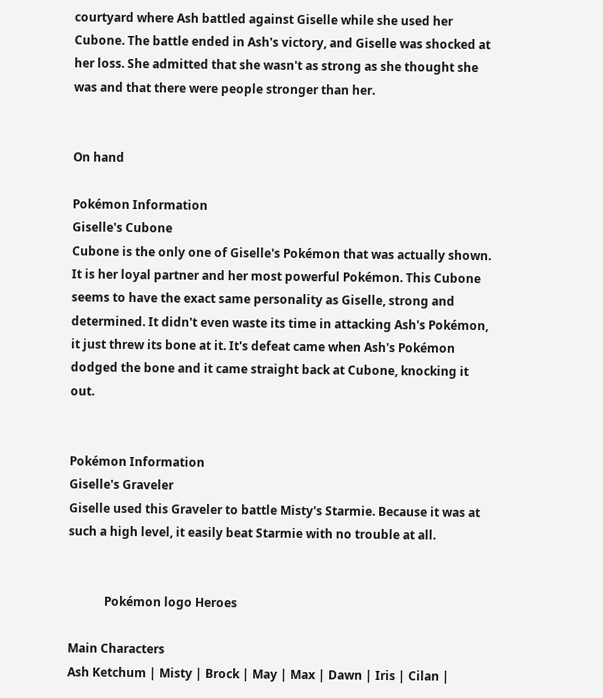courtyard where Ash battled against Giselle while she used her Cubone. The battle ended in Ash's victory, and Giselle was shocked at her loss. She admitted that she wasn't as strong as she thought she was and that there were people stronger than her.


On hand

Pokémon Information
Giselle's Cubone
Cubone is the only one of Giselle's Pokémon that was actually shown. It is her loyal partner and her most powerful Pokémon. This Cubone seems to have the exact same personality as Giselle, strong and determined. It didn't even waste its time in attacking Ash's Pokémon, it just threw its bone at it. It's defeat came when Ash's Pokémon dodged the bone and it came straight back at Cubone, knocking it out.


Pokémon Information
Giselle's Graveler
Giselle used this Graveler to battle Misty's Starmie. Because it was at such a high level, it easily beat Starmie with no trouble at all.


            Pokémon logo Heroes

Main Characters
Ash Ketchum | Misty | Brock | May | Max | Dawn | Iris | Cilan |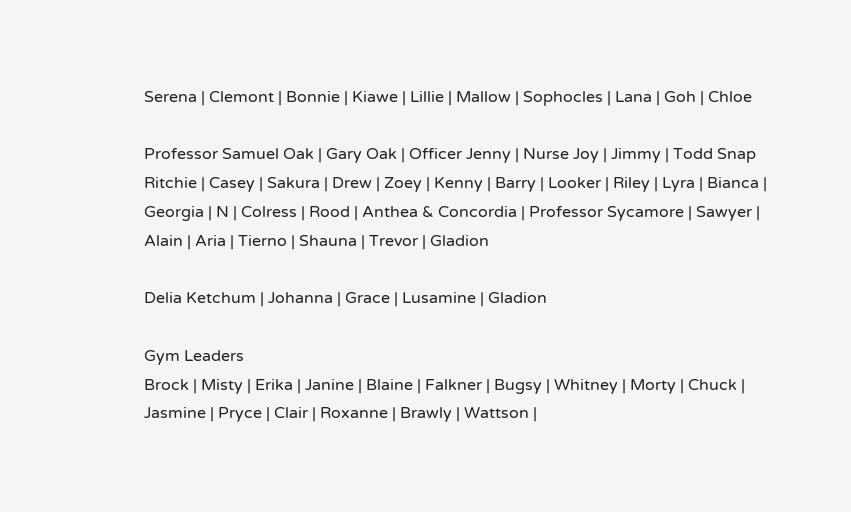Serena | Clemont | Bonnie | Kiawe | Lillie | Mallow | Sophocles | Lana | Goh | Chloe

Professor Samuel Oak | Gary Oak | Officer Jenny | Nurse Joy | Jimmy | Todd Snap Ritchie | Casey | Sakura | Drew | Zoey | Kenny | Barry | Looker | Riley | Lyra | Bianca | Georgia | N | Colress | Rood | Anthea & Concordia | Professor Sycamore | Sawyer | Alain | Aria | Tierno | Shauna | Trevor | Gladion

Delia Ketchum | Johanna | Grace | Lusamine | Gladion

Gym Leaders
Brock | Misty | Erika | Janine | Blaine | Falkner | Bugsy | Whitney | Morty | Chuck | Jasmine | Pryce | Clair | Roxanne | Brawly | Wattson |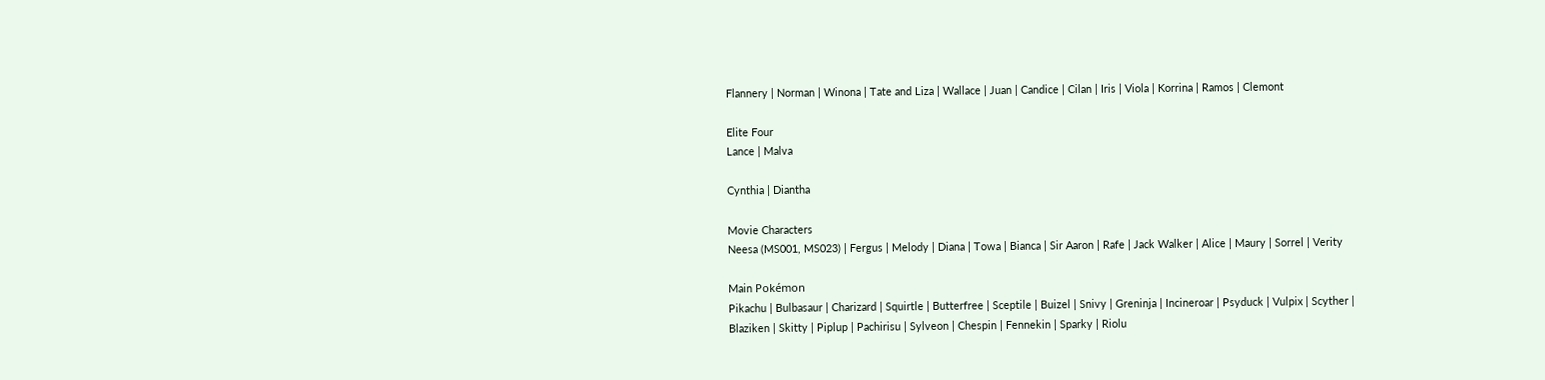Flannery | Norman | Winona | Tate and Liza | Wallace | Juan | Candice | Cilan | Iris | Viola | Korrina | Ramos | Clemont

Elite Four
Lance | Malva

Cynthia | Diantha

Movie Characters
Neesa (MS001, MS023) | Fergus | Melody | Diana | Towa | Bianca | Sir Aaron | Rafe | Jack Walker | Alice | Maury | Sorrel | Verity

Main Pokémon
Pikachu | Bulbasaur | Charizard | Squirtle | Butterfree | Sceptile | Buizel | Snivy | Greninja | Incineroar | Psyduck | Vulpix | Scyther | Blaziken | Skitty | Piplup | Pachirisu | Sylveon | Chespin | Fennekin | Sparky | Riolu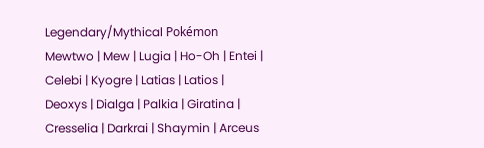Legendary/Mythical Pokémon
Mewtwo | Mew | Lugia | Ho-Oh | Entei | Celebi | Kyogre | Latias | Latios | Deoxys | Dialga | Palkia | Giratina | Cresselia | Darkrai | Shaymin | Arceus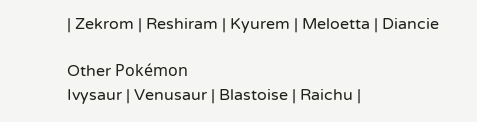| Zekrom | Reshiram | Kyurem | Meloetta | Diancie

Other Pokémon
Ivysaur | Venusaur | Blastoise | Raichu |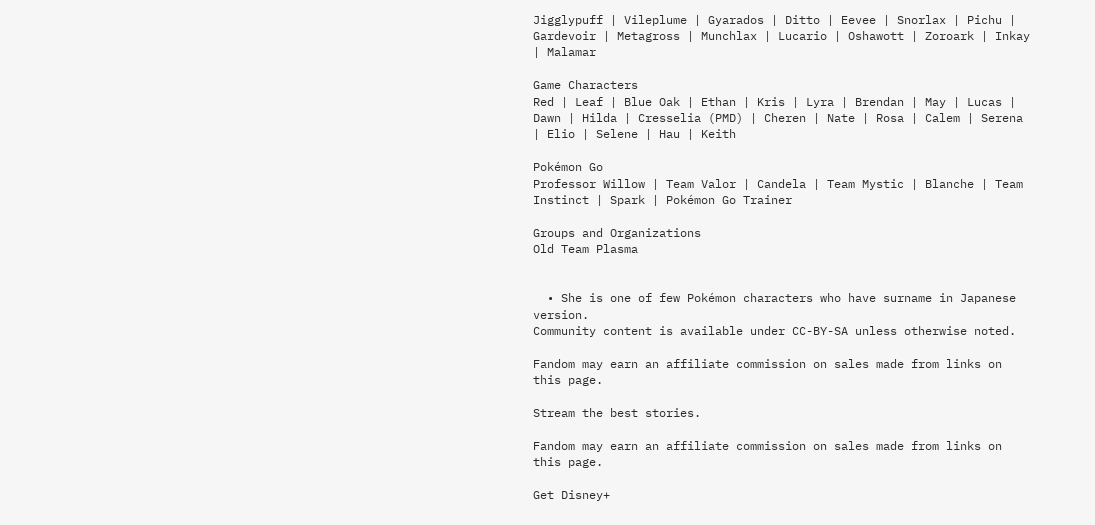Jigglypuff | Vileplume | Gyarados | Ditto | Eevee | Snorlax | Pichu | Gardevoir | Metagross | Munchlax | Lucario | Oshawott | Zoroark | Inkay | Malamar

Game Characters
Red | Leaf | Blue Oak | Ethan | Kris | Lyra | Brendan | May | Lucas | Dawn | Hilda | Cresselia (PMD) | Cheren | Nate | Rosa | Calem | Serena | Elio | Selene | Hau | Keith

Pokémon Go
Professor Willow | Team Valor | Candela | Team Mystic | Blanche | Team Instinct | Spark | Pokémon Go Trainer

Groups and Organizations
Old Team Plasma


  • She is one of few Pokémon characters who have surname in Japanese version.
Community content is available under CC-BY-SA unless otherwise noted.

Fandom may earn an affiliate commission on sales made from links on this page.

Stream the best stories.

Fandom may earn an affiliate commission on sales made from links on this page.

Get Disney+